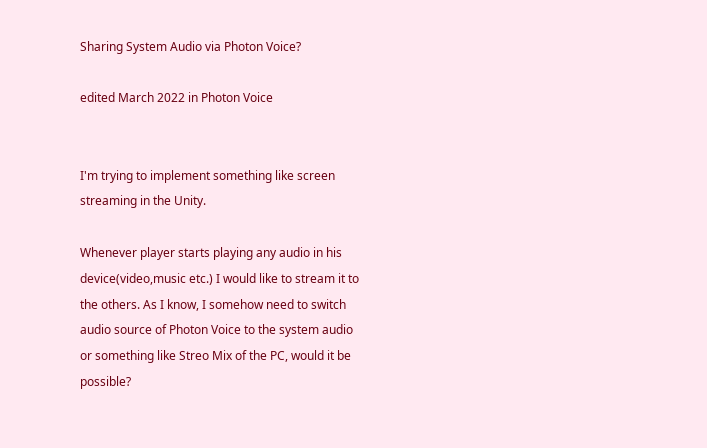Sharing System Audio via Photon Voice?

edited March 2022 in Photon Voice


I'm trying to implement something like screen streaming in the Unity.

Whenever player starts playing any audio in his device(video,music etc.) I would like to stream it to the others. As I know, I somehow need to switch audio source of Photon Voice to the system audio or something like Streo Mix of the PC, would it be possible?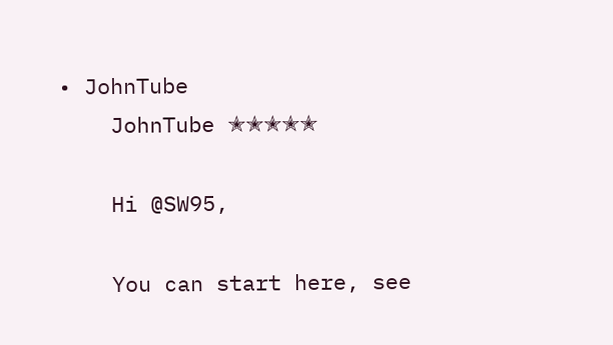• JohnTube
    JohnTube ✭✭✭✭✭

    Hi @SW95,

    You can start here, see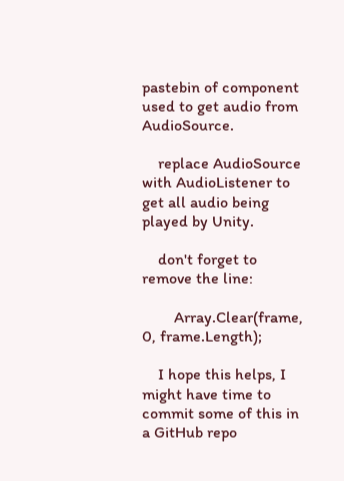pastebin of component used to get audio from AudioSource.

    replace AudioSource with AudioListener to get all audio being played by Unity.

    don't forget to remove the line:

        Array.Clear(frame, 0, frame.Length);

    I hope this helps, I might have time to commit some of this in a GitHub repo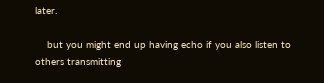later.

    but you might end up having echo if you also listen to others transmitting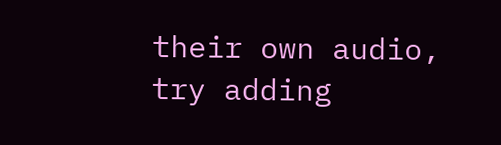their own audio, try adding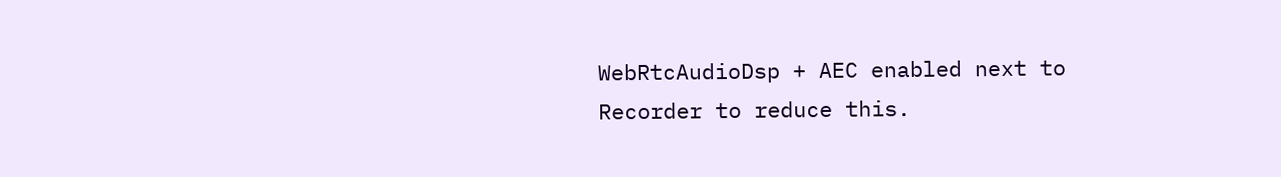WebRtcAudioDsp + AEC enabled next to Recorder to reduce this.